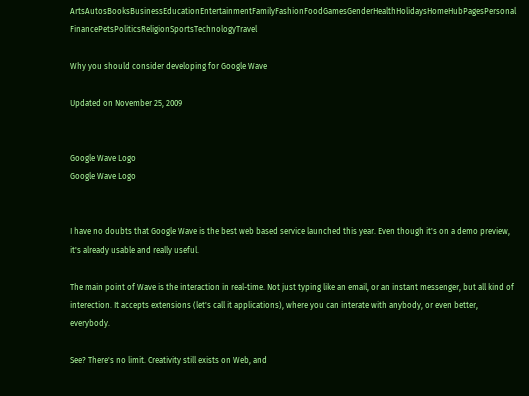ArtsAutosBooksBusinessEducationEntertainmentFamilyFashionFoodGamesGenderHealthHolidaysHomeHubPagesPersonal FinancePetsPoliticsReligionSportsTechnologyTravel

Why you should consider developing for Google Wave

Updated on November 25, 2009


Google Wave Logo
Google Wave Logo


I have no doubts that Google Wave is the best web based service launched this year. Even though it's on a demo preview, it's already usable and really useful.

The main point of Wave is the interaction in real-time. Not just typing like an email, or an instant messenger, but all kind of interection. It accepts extensions (let's call it applications), where you can interate with anybody, or even better, everybody.

See? There's no limit. Creativity still exists on Web, and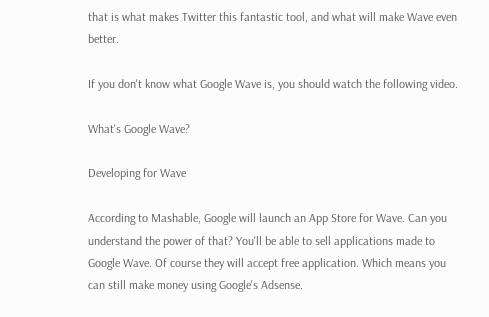that is what makes Twitter this fantastic tool, and what will make Wave even better.

If you don't know what Google Wave is, you should watch the following video.

What's Google Wave?

Developing for Wave

According to Mashable, Google will launch an App Store for Wave. Can you understand the power of that? You'll be able to sell applications made to Google Wave. Of course they will accept free application. Which means you can still make money using Google's Adsense.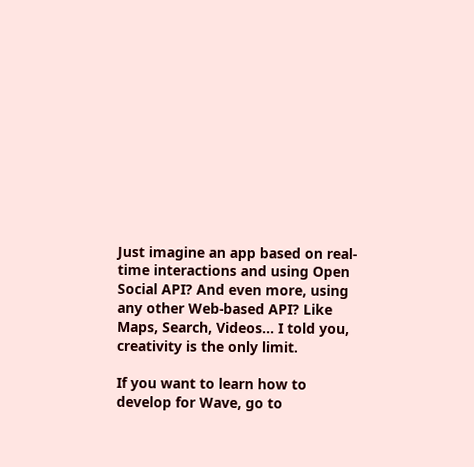Just imagine an app based on real-time interactions and using Open Social API? And even more, using any other Web-based API? Like Maps, Search, Videos... I told you, creativity is the only limit.

If you want to learn how to develop for Wave, go to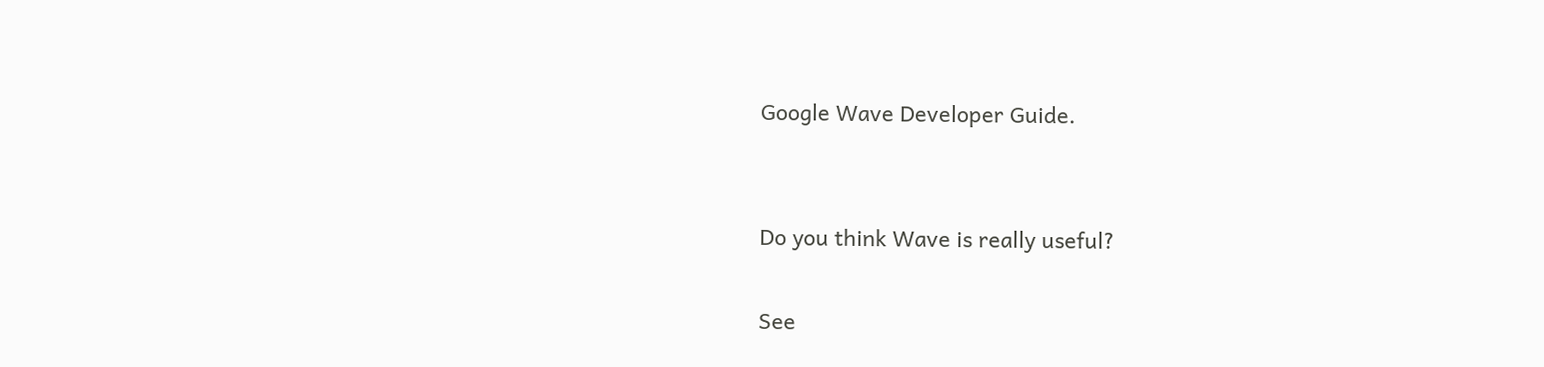Google Wave Developer Guide.


Do you think Wave is really useful?

See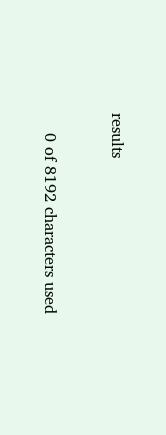results


    0 of 8192 characters used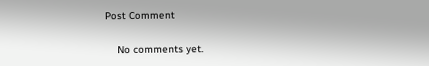Post Comment

    No comments yet.